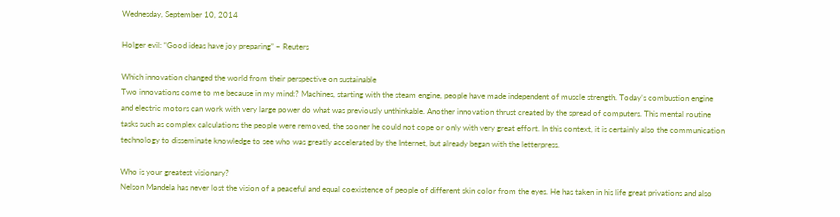Wednesday, September 10, 2014

Holger evil: “Good ideas have joy preparing” – Reuters

Which innovation changed the world from their perspective on sustainable
Two innovations come to me because in my mind:? Machines, starting with the steam engine, people have made independent of muscle strength. Today’s combustion engine and electric motors can work with very large power do what was previously unthinkable. Another innovation thrust created by the spread of computers. This mental routine tasks such as complex calculations the people were removed, the sooner he could not cope or only with very great effort. In this context, it is certainly also the communication technology to disseminate knowledge to see who was greatly accelerated by the Internet, but already began with the letterpress.

Who is your greatest visionary?
Nelson Mandela has never lost the vision of a peaceful and equal coexistence of people of different skin color from the eyes. He has taken in his life great privations and also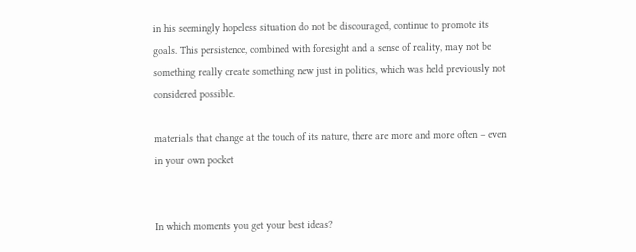in his seemingly hopeless situation do not be discouraged, continue to promote its goals. This persistence, combined with foresight and a sense of reality, may not be something really create something new just in politics, which was held previously not considered possible.

materials that change at the touch of its nature, there are more and more often – even in your own pocket


In which moments you get your best ideas?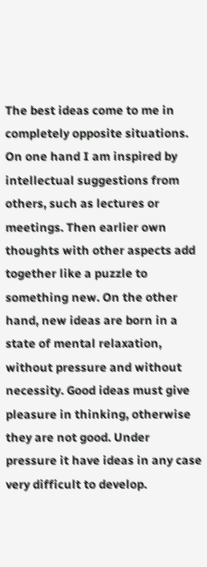The best ideas come to me in completely opposite situations. On one hand I am inspired by intellectual suggestions from others, such as lectures or meetings. Then earlier own thoughts with other aspects add together like a puzzle to something new. On the other hand, new ideas are born in a state of mental relaxation, without pressure and without necessity. Good ideas must give pleasure in thinking, otherwise they are not good. Under pressure it have ideas in any case very difficult to develop.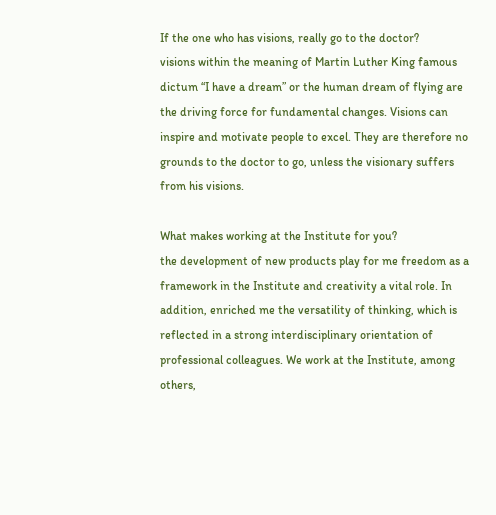If the one who has visions, really go to the doctor?
visions within the meaning of Martin Luther King famous dictum “I have a dream” or the human dream of flying are the driving force for fundamental changes. Visions can inspire and motivate people to excel. They are therefore no grounds to the doctor to go, unless the visionary suffers from his visions.

What makes working at the Institute for you?
the development of new products play for me freedom as a framework in the Institute and creativity a vital role. In addition, enriched me the versatility of thinking, which is reflected in a strong interdisciplinary orientation of professional colleagues. We work at the Institute, among others,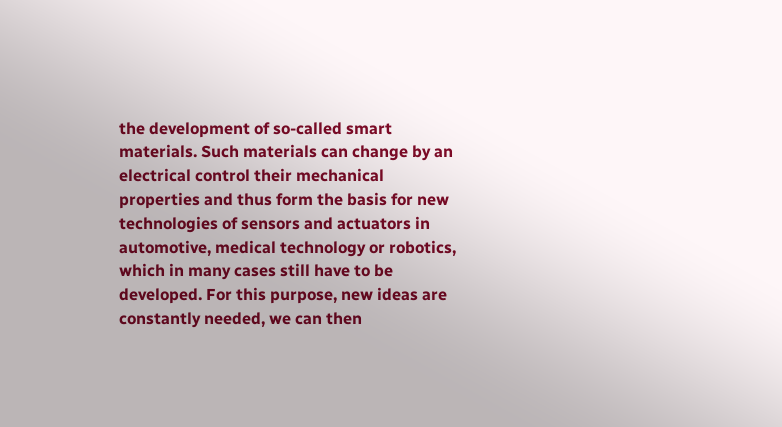the development of so-called smart materials. Such materials can change by an electrical control their mechanical properties and thus form the basis for new technologies of sensors and actuators in automotive, medical technology or robotics, which in many cases still have to be developed. For this purpose, new ideas are constantly needed, we can then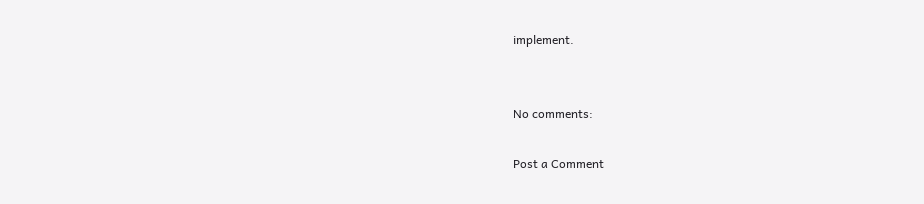implement.


No comments:

Post a Comment